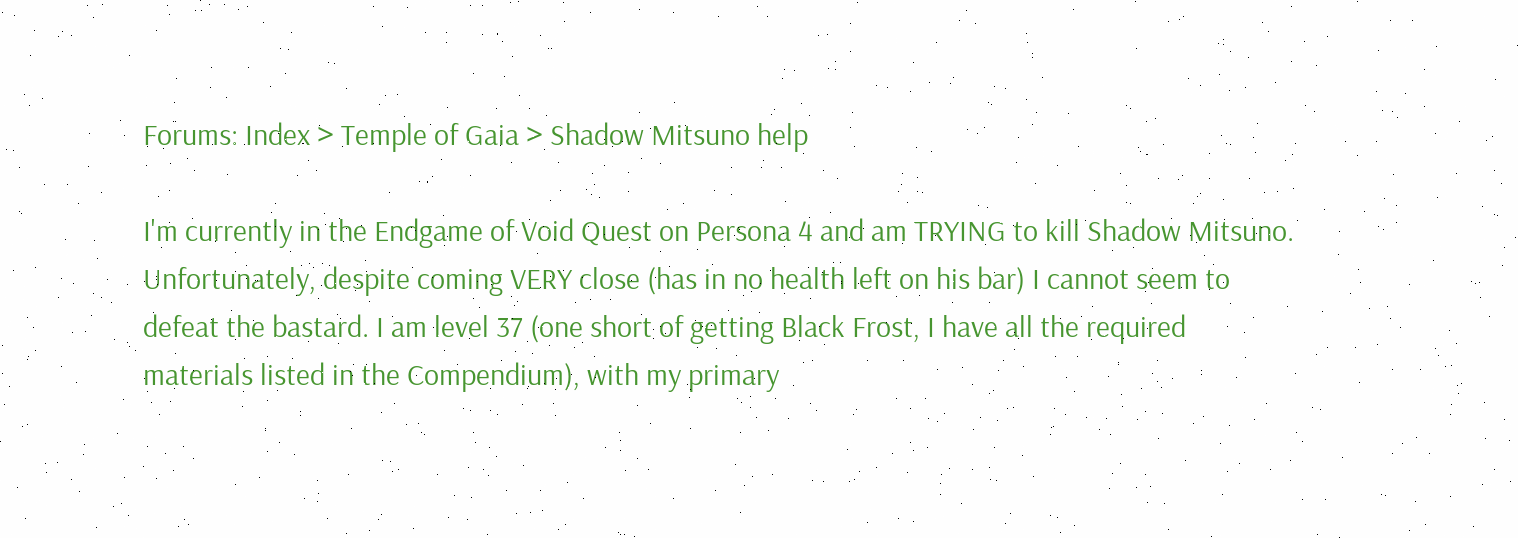Forums: Index > Temple of Gaia > Shadow Mitsuno help

I'm currently in the Endgame of Void Quest on Persona 4 and am TRYING to kill Shadow Mitsuno. Unfortunately, despite coming VERY close (has in no health left on his bar) I cannot seem to defeat the bastard. I am level 37 (one short of getting Black Frost, I have all the required materials listed in the Compendium), with my primary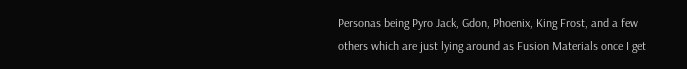Personas being Pyro Jack, Gdon, Phoenix, King Frost, and a few others which are just lying around as Fusion Materials once I get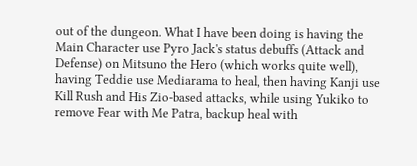out of the dungeon. What I have been doing is having the Main Character use Pyro Jack's status debuffs (Attack and Defense) on Mitsuno the Hero (which works quite well), having Teddie use Mediarama to heal, then having Kanji use Kill Rush and His Zio-based attacks, while using Yukiko to remove Fear with Me Patra, backup heal with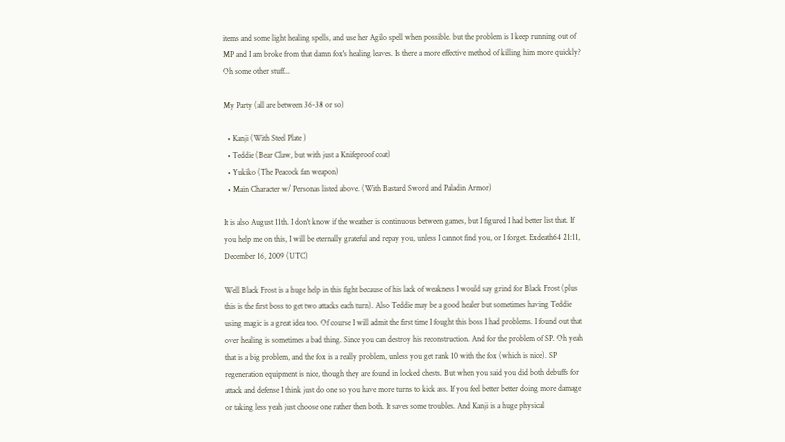items and some light healing spells, and use her Agilo spell when possible. but the problem is I keep running out of MP and I am broke from that damn fox's healing leaves. Is there a more effective method of killing him more quickly? Oh some other stuff...

My Party (all are between 36-38 or so)

  • Kanji (With Steel Plate )
  • Teddie (Bear Claw, but with just a Knifeproof coat)
  • Yukiko (The Peacock fan weapon)
  • Main Character w/ Personas listed above. (With Bastard Sword and Paladin Armor)

It is also August 11th. I don't know if the weather is continuous between games, but I figured I had better list that. If you help me on this, I will be eternally grateful and repay you, unless I cannot find you, or I forget. Exdeath64 21:11, December 16, 2009 (UTC)

Well Black Frost is a huge help in this fight because of his lack of weakness I would say grind for Black Frost (plus this is the first boss to get two attacks each turn). Also Teddie may be a good healer but sometimes having Teddie using magic is a great idea too. Of course I will admit the first time I fought this boss I had problems. I found out that over healing is sometimes a bad thing. Since you can destroy his reconstruction. And for the problem of SP. Oh yeah that is a big problem, and the fox is a really problem, unless you get rank 10 with the fox (which is nice). SP regeneration equipment is nice, though they are found in locked chests. But when you said you did both debuffs for attack and defense I think just do one so you have more turns to kick ass. If you feel better better doing more damage or taking less yeah just choose one rather then both. It saves some troubles. And Kanji is a huge physical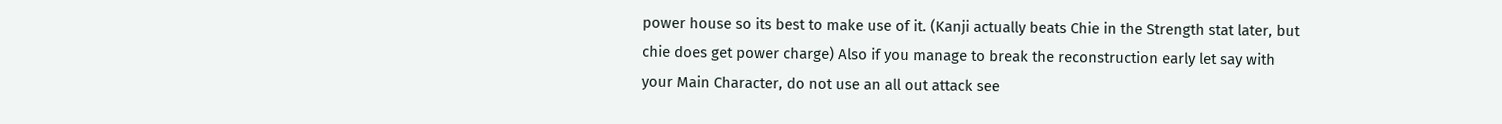power house so its best to make use of it. (Kanji actually beats Chie in the Strength stat later, but chie does get power charge) Also if you manage to break the reconstruction early let say with your Main Character, do not use an all out attack see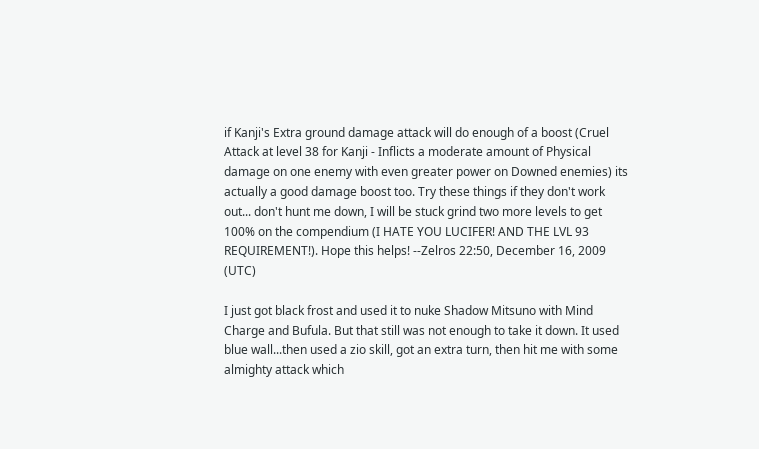if Kanji's Extra ground damage attack will do enough of a boost (Cruel Attack at level 38 for Kanji - Inflicts a moderate amount of Physical damage on one enemy with even greater power on Downed enemies) its actually a good damage boost too. Try these things if they don't work out... don't hunt me down, I will be stuck grind two more levels to get 100% on the compendium (I HATE YOU LUCIFER! AND THE LVL 93 REQUIREMENT!). Hope this helps! --Zelros 22:50, December 16, 2009 (UTC)

I just got black frost and used it to nuke Shadow Mitsuno with Mind Charge and Bufula. But that still was not enough to take it down. It used blue wall...then used a zio skill, got an extra turn, then hit me with some almighty attack which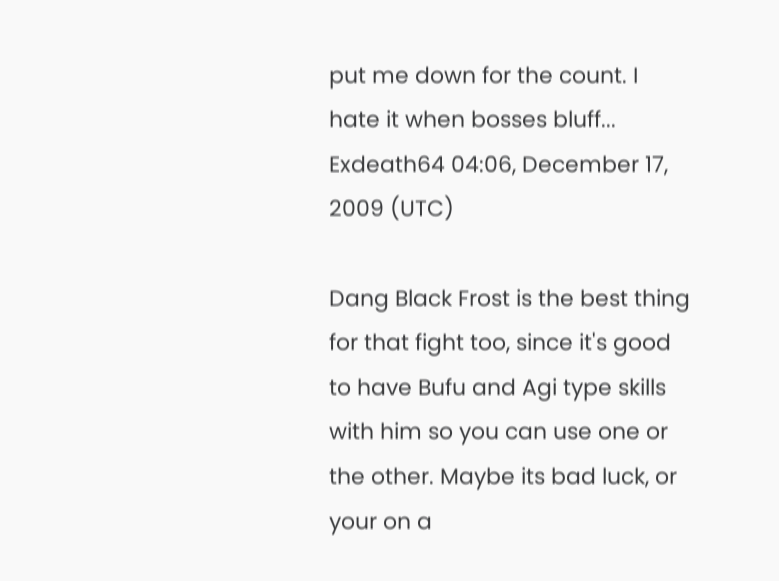put me down for the count. I hate it when bosses bluff... Exdeath64 04:06, December 17, 2009 (UTC)

Dang Black Frost is the best thing for that fight too, since it's good to have Bufu and Agi type skills with him so you can use one or the other. Maybe its bad luck, or your on a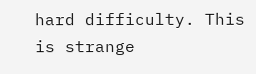hard difficulty. This is strange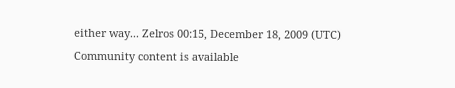either way... Zelros 00:15, December 18, 2009 (UTC)
Community content is available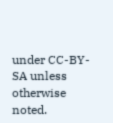under CC-BY-SA unless otherwise noted.